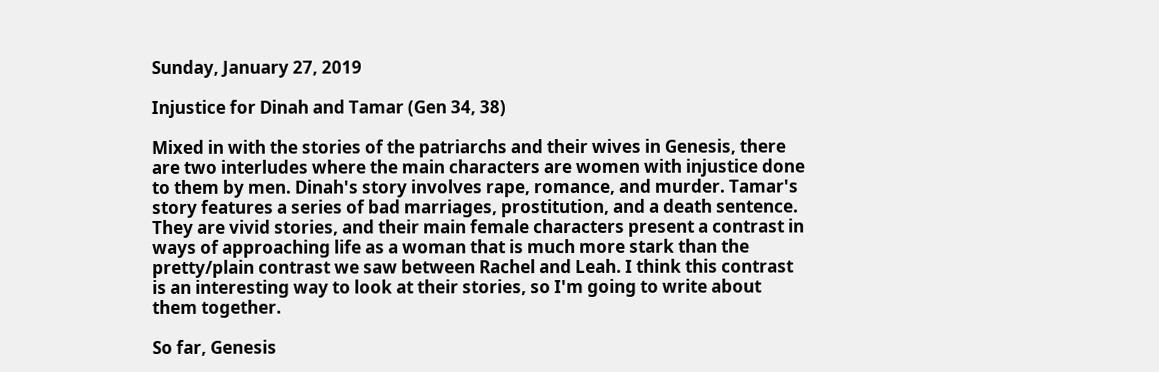Sunday, January 27, 2019

Injustice for Dinah and Tamar (Gen 34, 38)

Mixed in with the stories of the patriarchs and their wives in Genesis, there are two interludes where the main characters are women with injustice done to them by men. Dinah's story involves rape, romance, and murder. Tamar's story features a series of bad marriages, prostitution, and a death sentence. They are vivid stories, and their main female characters present a contrast in ways of approaching life as a woman that is much more stark than the pretty/plain contrast we saw between Rachel and Leah. I think this contrast is an interesting way to look at their stories, so I'm going to write about them together.

So far, Genesis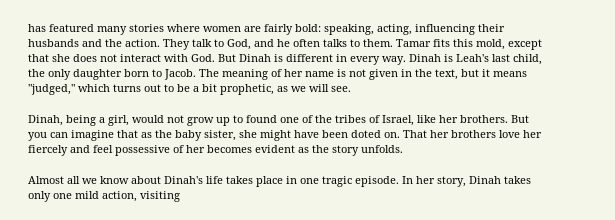has featured many stories where women are fairly bold: speaking, acting, influencing their husbands and the action. They talk to God, and he often talks to them. Tamar fits this mold, except that she does not interact with God. But Dinah is different in every way. Dinah is Leah's last child, the only daughter born to Jacob. The meaning of her name is not given in the text, but it means "judged," which turns out to be a bit prophetic, as we will see.

Dinah, being a girl, would not grow up to found one of the tribes of Israel, like her brothers. But you can imagine that as the baby sister, she might have been doted on. That her brothers love her fiercely and feel possessive of her becomes evident as the story unfolds.

Almost all we know about Dinah's life takes place in one tragic episode. In her story, Dinah takes only one mild action, visiting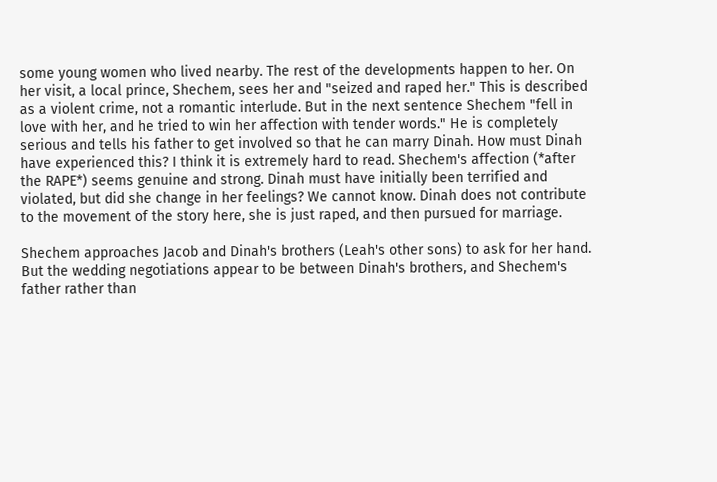some young women who lived nearby. The rest of the developments happen to her. On her visit, a local prince, Shechem, sees her and "seized and raped her." This is described as a violent crime, not a romantic interlude. But in the next sentence Shechem "fell in love with her, and he tried to win her affection with tender words." He is completely serious and tells his father to get involved so that he can marry Dinah. How must Dinah have experienced this? I think it is extremely hard to read. Shechem's affection (*after the RAPE*) seems genuine and strong. Dinah must have initially been terrified and violated, but did she change in her feelings? We cannot know. Dinah does not contribute to the movement of the story here, she is just raped, and then pursued for marriage.

Shechem approaches Jacob and Dinah's brothers (Leah's other sons) to ask for her hand. But the wedding negotiations appear to be between Dinah's brothers, and Shechem's father rather than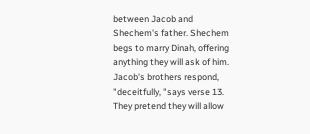between Jacob and Shechem's father. Shechem begs to marry Dinah, offering anything they will ask of him. Jacob's brothers respond, "deceitfully, "says verse 13. They pretend they will allow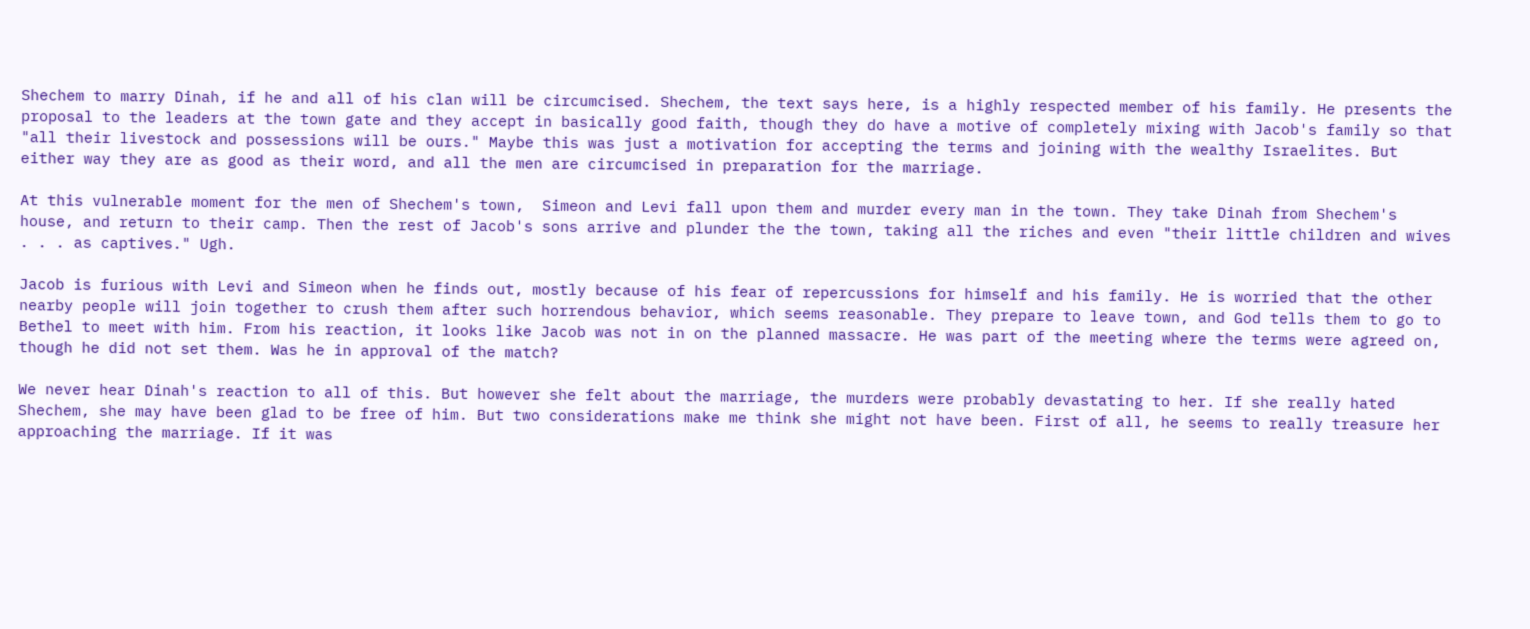Shechem to marry Dinah, if he and all of his clan will be circumcised. Shechem, the text says here, is a highly respected member of his family. He presents the proposal to the leaders at the town gate and they accept in basically good faith, though they do have a motive of completely mixing with Jacob's family so that "all their livestock and possessions will be ours." Maybe this was just a motivation for accepting the terms and joining with the wealthy Israelites. But either way they are as good as their word, and all the men are circumcised in preparation for the marriage.

At this vulnerable moment for the men of Shechem's town,  Simeon and Levi fall upon them and murder every man in the town. They take Dinah from Shechem's house, and return to their camp. Then the rest of Jacob's sons arrive and plunder the the town, taking all the riches and even "their little children and wives . . . as captives." Ugh.

Jacob is furious with Levi and Simeon when he finds out, mostly because of his fear of repercussions for himself and his family. He is worried that the other nearby people will join together to crush them after such horrendous behavior, which seems reasonable. They prepare to leave town, and God tells them to go to Bethel to meet with him. From his reaction, it looks like Jacob was not in on the planned massacre. He was part of the meeting where the terms were agreed on, though he did not set them. Was he in approval of the match?

We never hear Dinah's reaction to all of this. But however she felt about the marriage, the murders were probably devastating to her. If she really hated Shechem, she may have been glad to be free of him. But two considerations make me think she might not have been. First of all, he seems to really treasure her approaching the marriage. If it was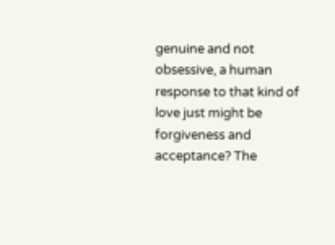genuine and not obsessive, a human response to that kind of love just might be forgiveness and acceptance? The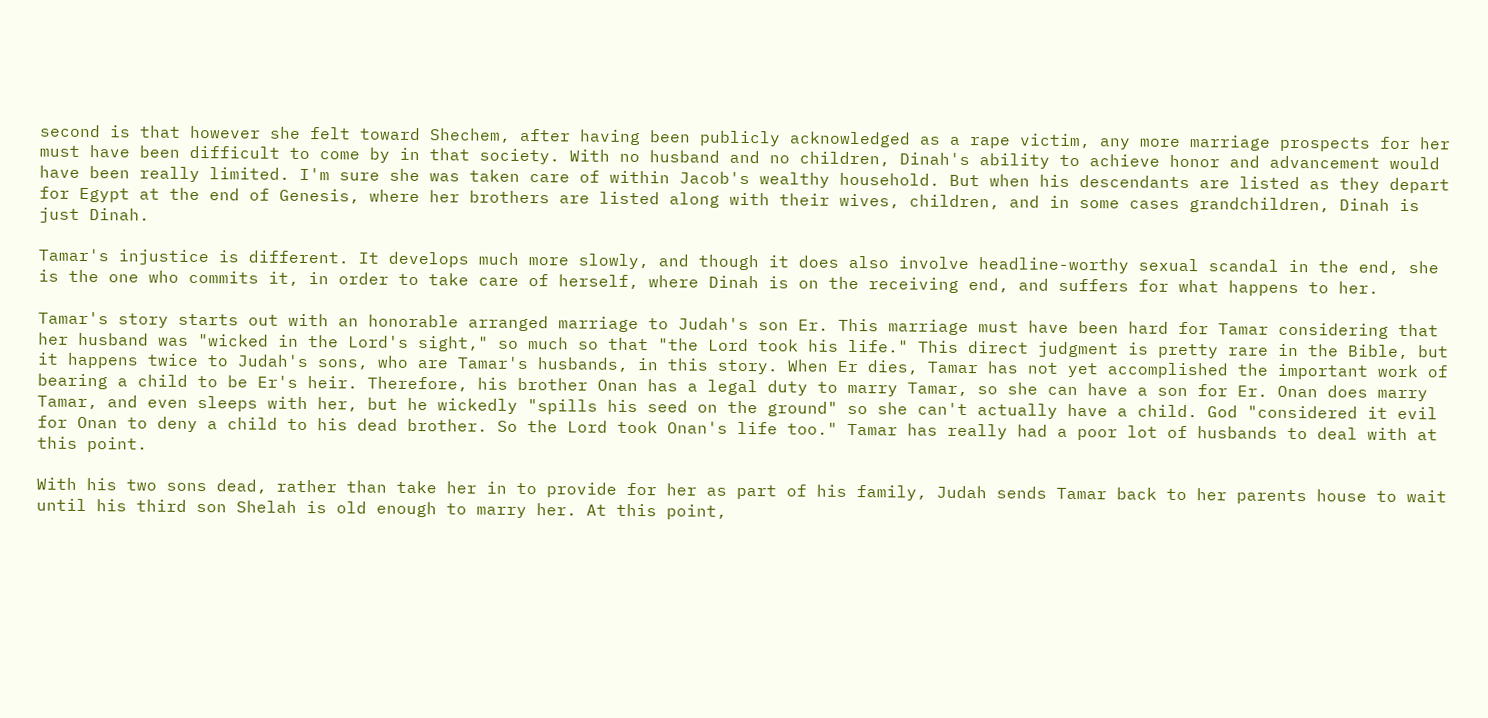second is that however she felt toward Shechem, after having been publicly acknowledged as a rape victim, any more marriage prospects for her must have been difficult to come by in that society. With no husband and no children, Dinah's ability to achieve honor and advancement would have been really limited. I'm sure she was taken care of within Jacob's wealthy household. But when his descendants are listed as they depart for Egypt at the end of Genesis, where her brothers are listed along with their wives, children, and in some cases grandchildren, Dinah is just Dinah.

Tamar's injustice is different. It develops much more slowly, and though it does also involve headline-worthy sexual scandal in the end, she is the one who commits it, in order to take care of herself, where Dinah is on the receiving end, and suffers for what happens to her.

Tamar's story starts out with an honorable arranged marriage to Judah's son Er. This marriage must have been hard for Tamar considering that her husband was "wicked in the Lord's sight," so much so that "the Lord took his life." This direct judgment is pretty rare in the Bible, but it happens twice to Judah's sons, who are Tamar's husbands, in this story. When Er dies, Tamar has not yet accomplished the important work of bearing a child to be Er's heir. Therefore, his brother Onan has a legal duty to marry Tamar, so she can have a son for Er. Onan does marry Tamar, and even sleeps with her, but he wickedly "spills his seed on the ground" so she can't actually have a child. God "considered it evil for Onan to deny a child to his dead brother. So the Lord took Onan's life too." Tamar has really had a poor lot of husbands to deal with at this point.

With his two sons dead, rather than take her in to provide for her as part of his family, Judah sends Tamar back to her parents house to wait until his third son Shelah is old enough to marry her. At this point,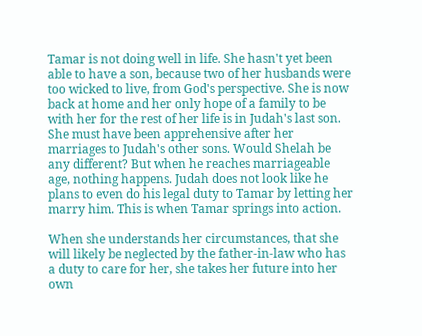Tamar is not doing well in life. She hasn't yet been able to have a son, because two of her husbands were too wicked to live, from God's perspective. She is now back at home and her only hope of a family to be with her for the rest of her life is in Judah's last son. She must have been apprehensive after her marriages to Judah's other sons. Would Shelah be any different? But when he reaches marriageable age, nothing happens. Judah does not look like he plans to even do his legal duty to Tamar by letting her marry him. This is when Tamar springs into action.

When she understands her circumstances, that she will likely be neglected by the father-in-law who has a duty to care for her, she takes her future into her own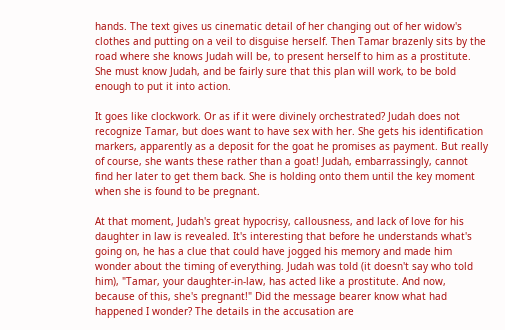hands. The text gives us cinematic detail of her changing out of her widow's clothes and putting on a veil to disguise herself. Then Tamar brazenly sits by the road where she knows Judah will be, to present herself to him as a prostitute. She must know Judah, and be fairly sure that this plan will work, to be bold enough to put it into action.

It goes like clockwork. Or as if it were divinely orchestrated? Judah does not recognize Tamar, but does want to have sex with her. She gets his identification markers, apparently as a deposit for the goat he promises as payment. But really of course, she wants these rather than a goat! Judah, embarrassingly, cannot find her later to get them back. She is holding onto them until the key moment when she is found to be pregnant.

At that moment, Judah's great hypocrisy, callousness, and lack of love for his daughter in law is revealed. It's interesting that before he understands what's going on, he has a clue that could have jogged his memory and made him wonder about the timing of everything. Judah was told (it doesn't say who told him), "Tamar, your daughter-in-law, has acted like a prostitute. And now, because of this, she's pregnant!" Did the message bearer know what had happened I wonder? The details in the accusation are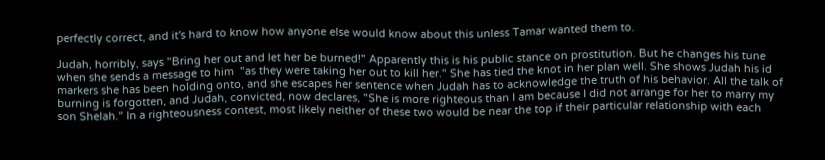perfectly correct, and it's hard to know how anyone else would know about this unless Tamar wanted them to.

Judah, horribly, says "Bring her out and let her be burned!" Apparently this is his public stance on prostitution. But he changes his tune when she sends a message to him  "as they were taking her out to kill her." She has tied the knot in her plan well. She shows Judah his id markers she has been holding onto, and she escapes her sentence when Judah has to acknowledge the truth of his behavior. All the talk of burning is forgotten, and Judah, convicted, now declares, "She is more righteous than I am because I did not arrange for her to marry my son Shelah." In a righteousness contest, most likely neither of these two would be near the top if their particular relationship with each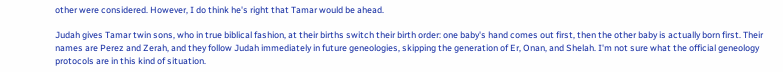other were considered. However, I do think he's right that Tamar would be ahead.

Judah gives Tamar twin sons, who in true biblical fashion, at their births switch their birth order: one baby's hand comes out first, then the other baby is actually born first. Their names are Perez and Zerah, and they follow Judah immediately in future geneologies, skipping the generation of Er, Onan, and Shelah. I'm not sure what the official geneology protocols are in this kind of situation.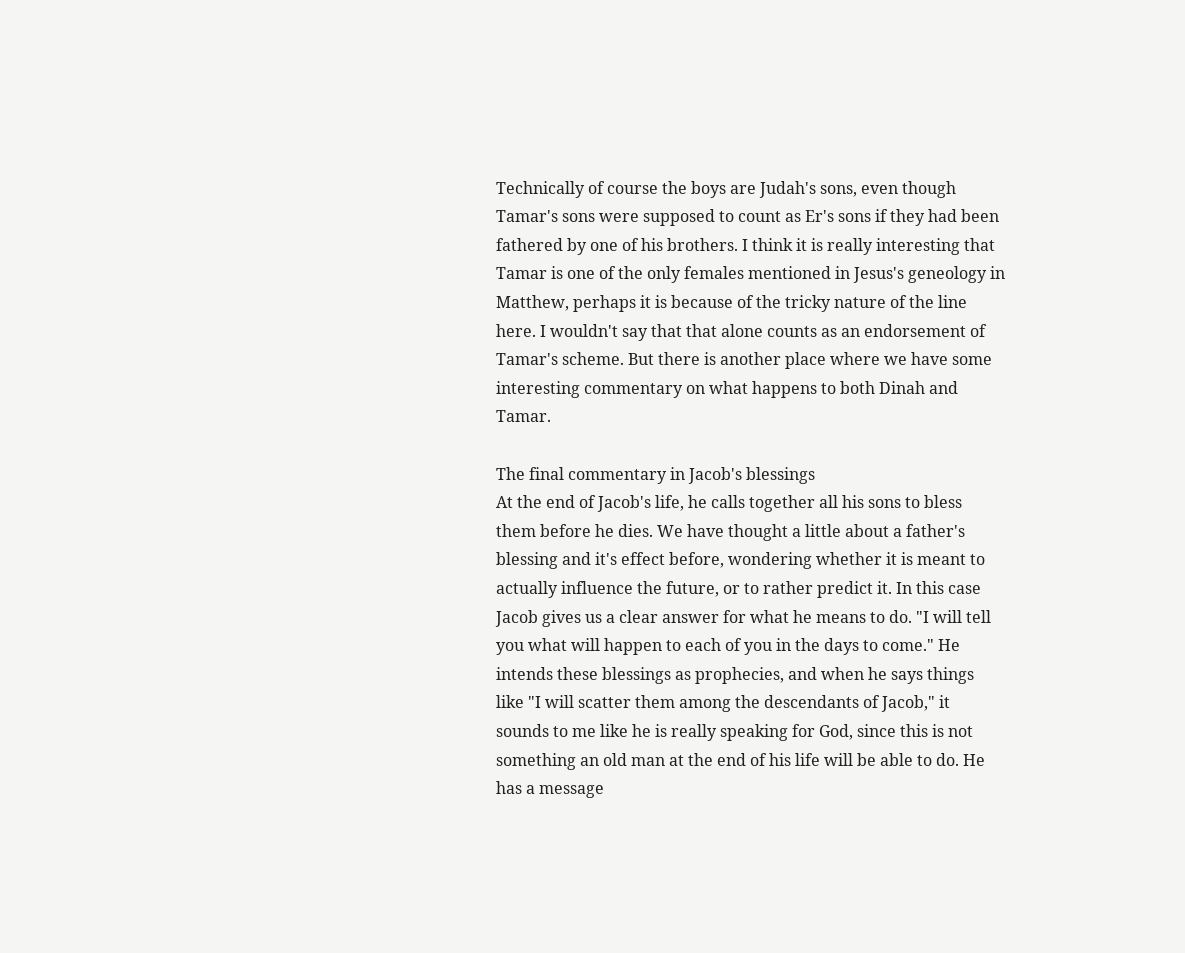Technically of course the boys are Judah's sons, even though Tamar's sons were supposed to count as Er's sons if they had been fathered by one of his brothers. I think it is really interesting that Tamar is one of the only females mentioned in Jesus's geneology in Matthew, perhaps it is because of the tricky nature of the line here. I wouldn't say that that alone counts as an endorsement of Tamar's scheme. But there is another place where we have some interesting commentary on what happens to both Dinah and Tamar.

The final commentary in Jacob's blessings
At the end of Jacob's life, he calls together all his sons to bless them before he dies. We have thought a little about a father's blessing and it's effect before, wondering whether it is meant to actually influence the future, or to rather predict it. In this case Jacob gives us a clear answer for what he means to do. "I will tell you what will happen to each of you in the days to come." He intends these blessings as prophecies, and when he says things like "I will scatter them among the descendants of Jacob," it sounds to me like he is really speaking for God, since this is not something an old man at the end of his life will be able to do. He has a message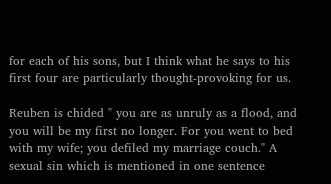for each of his sons, but I think what he says to his first four are particularly thought-provoking for us.

Reuben is chided " you are as unruly as a flood, and you will be my first no longer. For you went to bed with my wife; you defiled my marriage couch." A sexual sin which is mentioned in one sentence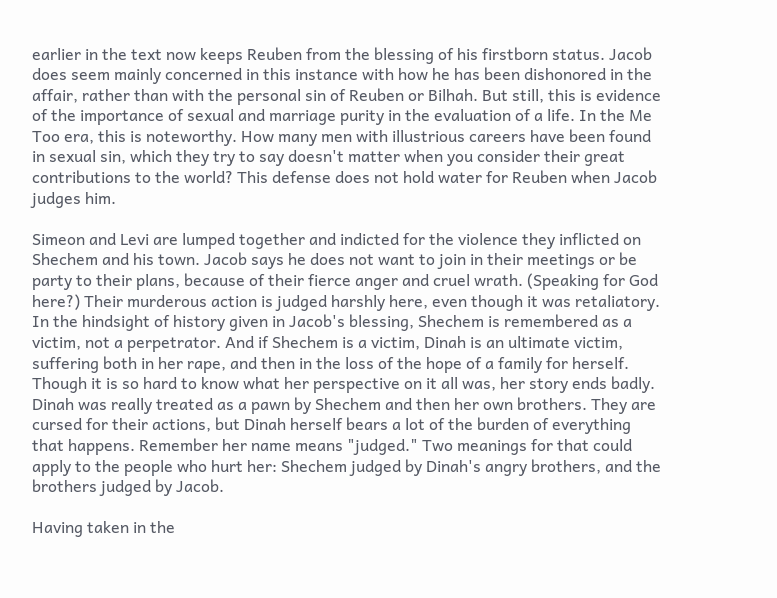earlier in the text now keeps Reuben from the blessing of his firstborn status. Jacob does seem mainly concerned in this instance with how he has been dishonored in the affair, rather than with the personal sin of Reuben or Bilhah. But still, this is evidence of the importance of sexual and marriage purity in the evaluation of a life. In the Me Too era, this is noteworthy. How many men with illustrious careers have been found in sexual sin, which they try to say doesn't matter when you consider their great contributions to the world? This defense does not hold water for Reuben when Jacob judges him.

Simeon and Levi are lumped together and indicted for the violence they inflicted on Shechem and his town. Jacob says he does not want to join in their meetings or be party to their plans, because of their fierce anger and cruel wrath. (Speaking for God here?) Their murderous action is judged harshly here, even though it was retaliatory. In the hindsight of history given in Jacob's blessing, Shechem is remembered as a victim, not a perpetrator. And if Shechem is a victim, Dinah is an ultimate victim, suffering both in her rape, and then in the loss of the hope of a family for herself. Though it is so hard to know what her perspective on it all was, her story ends badly. Dinah was really treated as a pawn by Shechem and then her own brothers. They are cursed for their actions, but Dinah herself bears a lot of the burden of everything that happens. Remember her name means "judged." Two meanings for that could apply to the people who hurt her: Shechem judged by Dinah's angry brothers, and the brothers judged by Jacob.

Having taken in the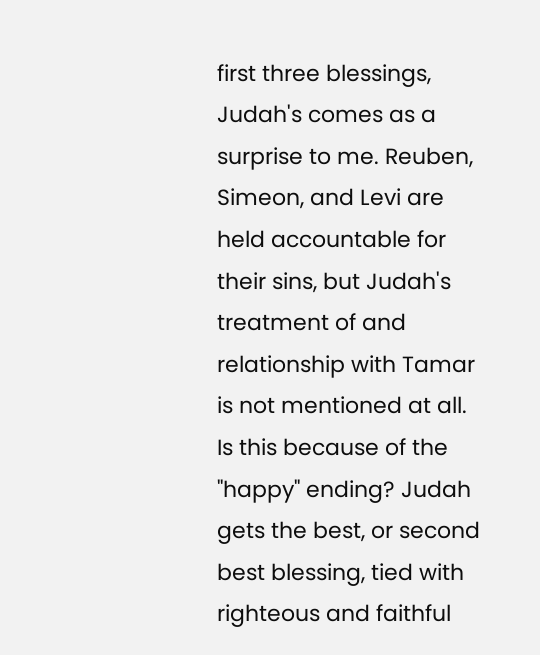first three blessings, Judah's comes as a surprise to me. Reuben, Simeon, and Levi are held accountable for their sins, but Judah's treatment of and relationship with Tamar is not mentioned at all. Is this because of the "happy" ending? Judah gets the best, or second best blessing, tied with righteous and faithful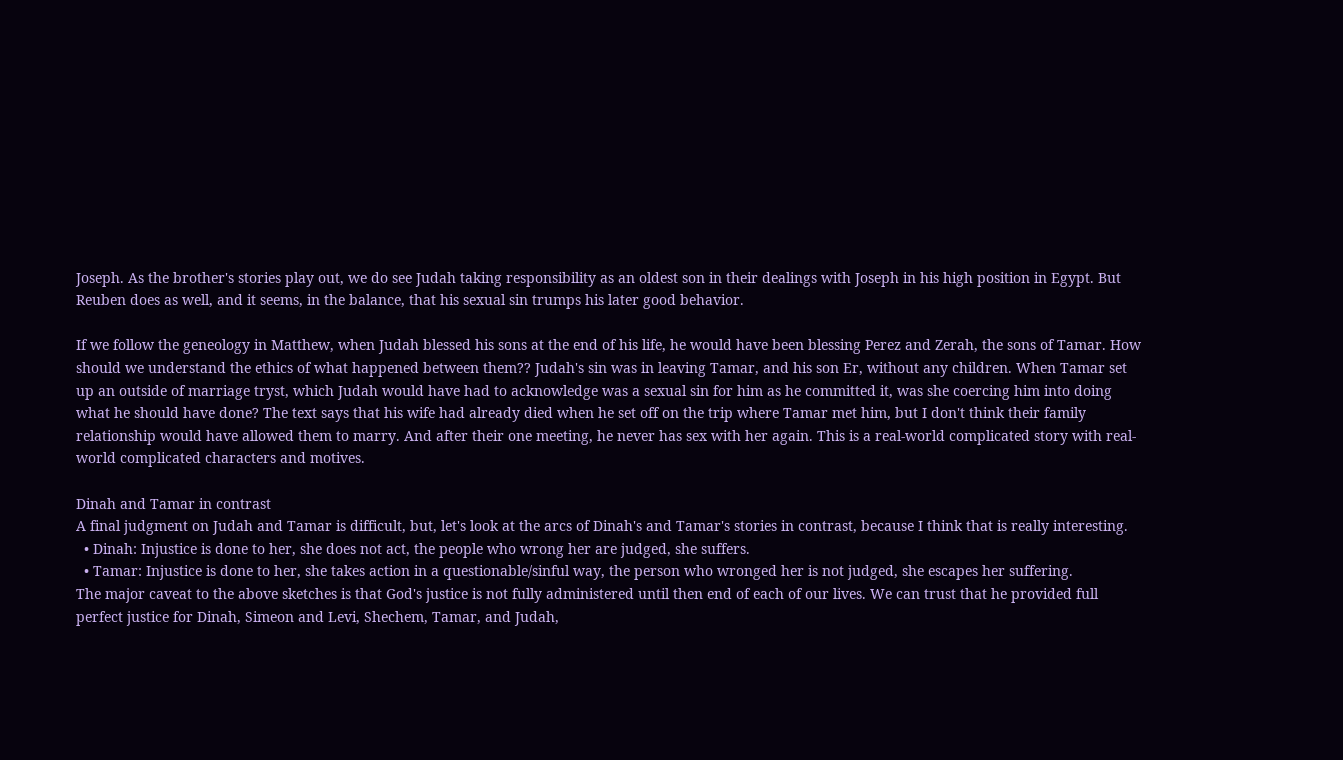Joseph. As the brother's stories play out, we do see Judah taking responsibility as an oldest son in their dealings with Joseph in his high position in Egypt. But Reuben does as well, and it seems, in the balance, that his sexual sin trumps his later good behavior.

If we follow the geneology in Matthew, when Judah blessed his sons at the end of his life, he would have been blessing Perez and Zerah, the sons of Tamar. How should we understand the ethics of what happened between them?? Judah's sin was in leaving Tamar, and his son Er, without any children. When Tamar set up an outside of marriage tryst, which Judah would have had to acknowledge was a sexual sin for him as he committed it, was she coercing him into doing what he should have done? The text says that his wife had already died when he set off on the trip where Tamar met him, but I don't think their family relationship would have allowed them to marry. And after their one meeting, he never has sex with her again. This is a real-world complicated story with real-world complicated characters and motives.

Dinah and Tamar in contrast
A final judgment on Judah and Tamar is difficult, but, let's look at the arcs of Dinah's and Tamar's stories in contrast, because I think that is really interesting.
  • Dinah: Injustice is done to her, she does not act, the people who wrong her are judged, she suffers.
  • Tamar: Injustice is done to her, she takes action in a questionable/sinful way, the person who wronged her is not judged, she escapes her suffering.
The major caveat to the above sketches is that God's justice is not fully administered until then end of each of our lives. We can trust that he provided full perfect justice for Dinah, Simeon and Levi, Shechem, Tamar, and Judah,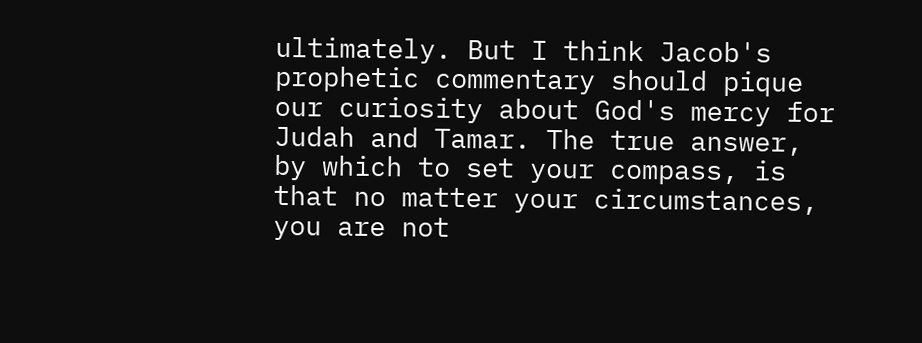ultimately. But I think Jacob's prophetic commentary should pique our curiosity about God's mercy for Judah and Tamar. The true answer, by which to set your compass, is that no matter your circumstances, you are not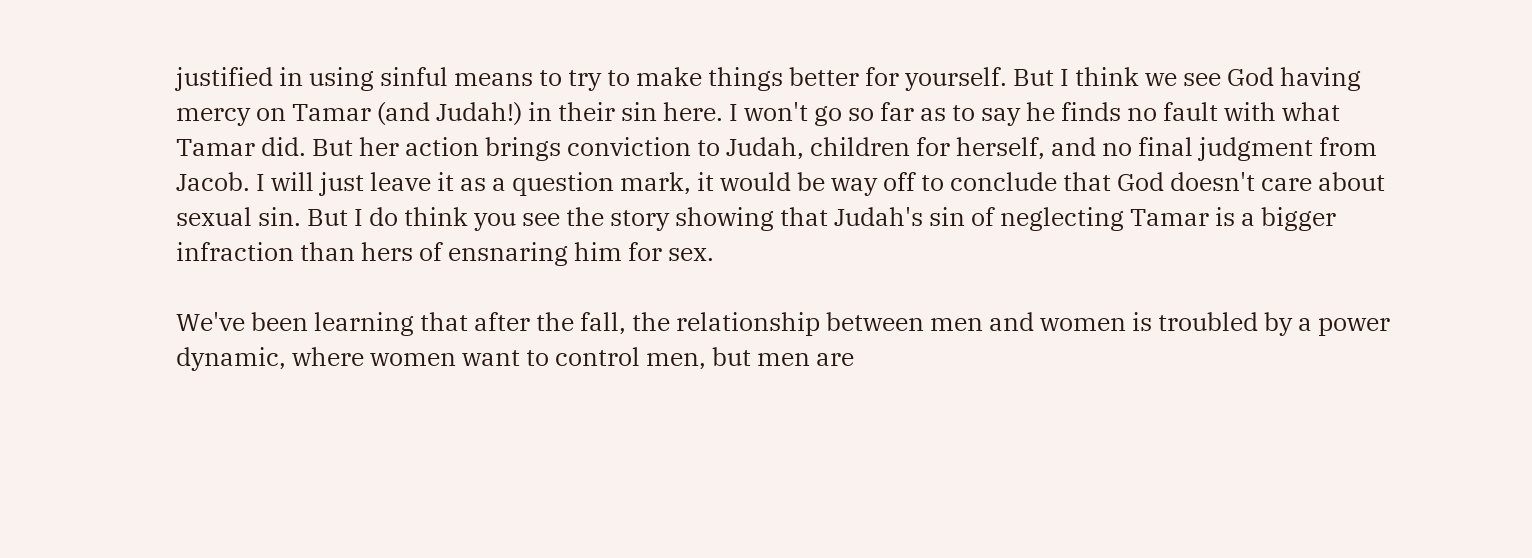justified in using sinful means to try to make things better for yourself. But I think we see God having mercy on Tamar (and Judah!) in their sin here. I won't go so far as to say he finds no fault with what Tamar did. But her action brings conviction to Judah, children for herself, and no final judgment from Jacob. I will just leave it as a question mark, it would be way off to conclude that God doesn't care about sexual sin. But I do think you see the story showing that Judah's sin of neglecting Tamar is a bigger infraction than hers of ensnaring him for sex.

We've been learning that after the fall, the relationship between men and women is troubled by a power dynamic, where women want to control men, but men are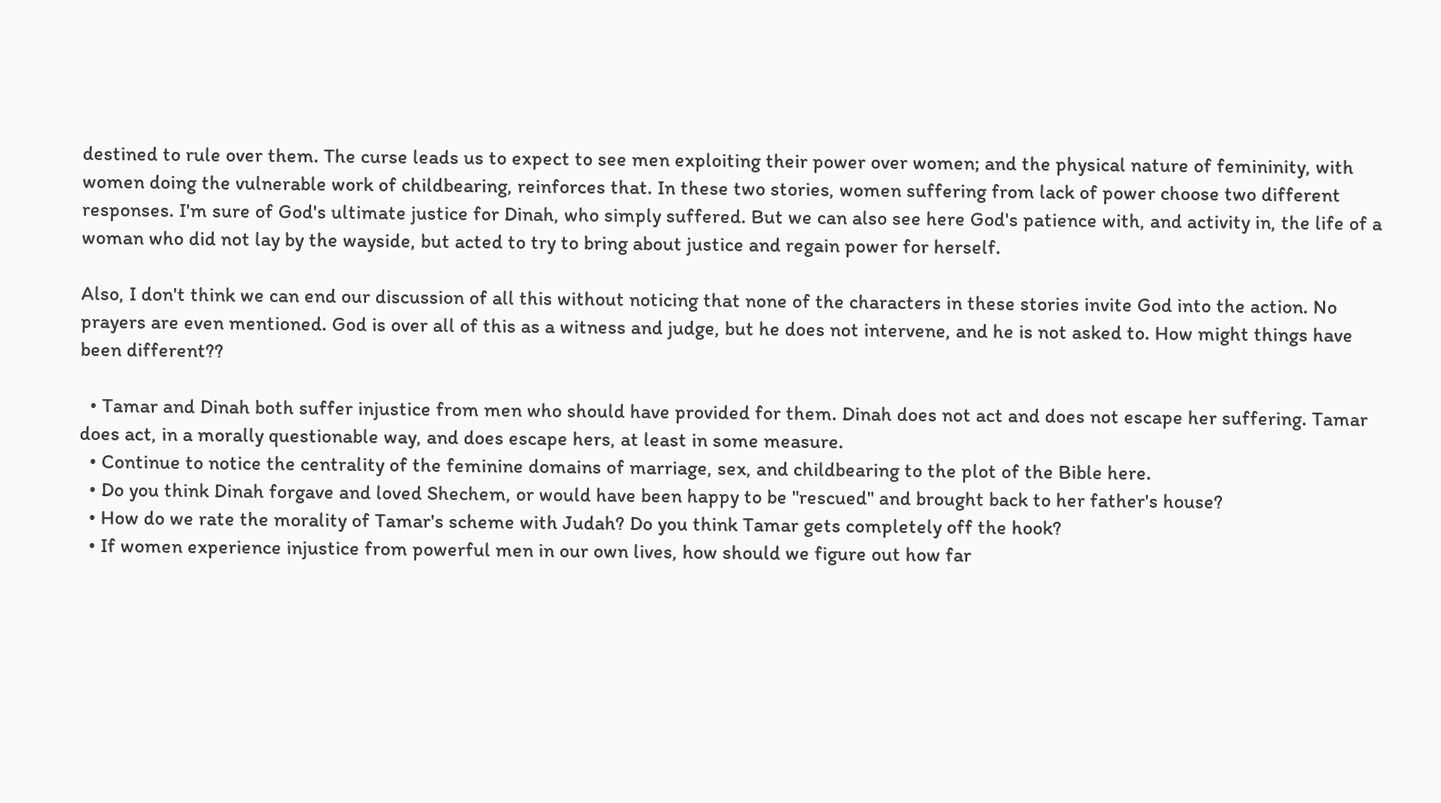destined to rule over them. The curse leads us to expect to see men exploiting their power over women; and the physical nature of femininity, with women doing the vulnerable work of childbearing, reinforces that. In these two stories, women suffering from lack of power choose two different responses. I'm sure of God's ultimate justice for Dinah, who simply suffered. But we can also see here God's patience with, and activity in, the life of a woman who did not lay by the wayside, but acted to try to bring about justice and regain power for herself.

Also, I don't think we can end our discussion of all this without noticing that none of the characters in these stories invite God into the action. No prayers are even mentioned. God is over all of this as a witness and judge, but he does not intervene, and he is not asked to. How might things have been different??

  • Tamar and Dinah both suffer injustice from men who should have provided for them. Dinah does not act and does not escape her suffering. Tamar does act, in a morally questionable way, and does escape hers, at least in some measure.
  • Continue to notice the centrality of the feminine domains of marriage, sex, and childbearing to the plot of the Bible here.
  • Do you think Dinah forgave and loved Shechem, or would have been happy to be "rescued" and brought back to her father's house?
  • How do we rate the morality of Tamar's scheme with Judah? Do you think Tamar gets completely off the hook?
  • If women experience injustice from powerful men in our own lives, how should we figure out how far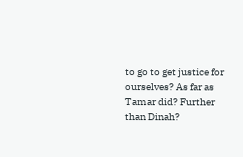to go to get justice for ourselves? As far as Tamar did? Further than Dinah?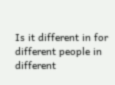Is it different in for different people in different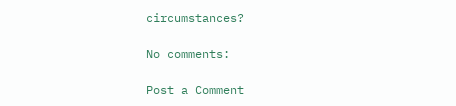circumstances?

No comments:

Post a Comment